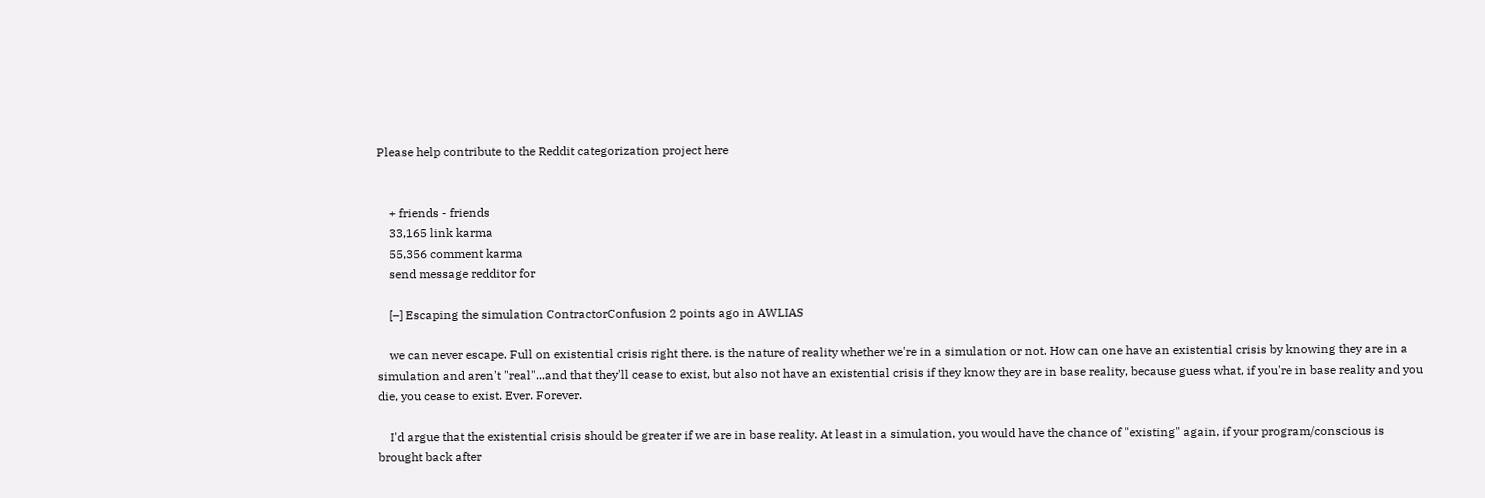Please help contribute to the Reddit categorization project here


    + friends - friends
    33,165 link karma
    55,356 comment karma
    send message redditor for

    [–] Escaping the simulation ContractorConfusion 2 points ago in AWLIAS

    we can never escape. Full on existential crisis right there. is the nature of reality whether we're in a simulation or not. How can one have an existential crisis by knowing they are in a simulation and aren't "real"...and that they'll cease to exist, but also not have an existential crisis if they know they are in base reality, because guess what, if you're in base reality and you die, you cease to exist. Ever. Forever.

    I'd argue that the existential crisis should be greater if we are in base reality. At least in a simulation, you would have the chance of "existing" again, if your program/conscious is brought back after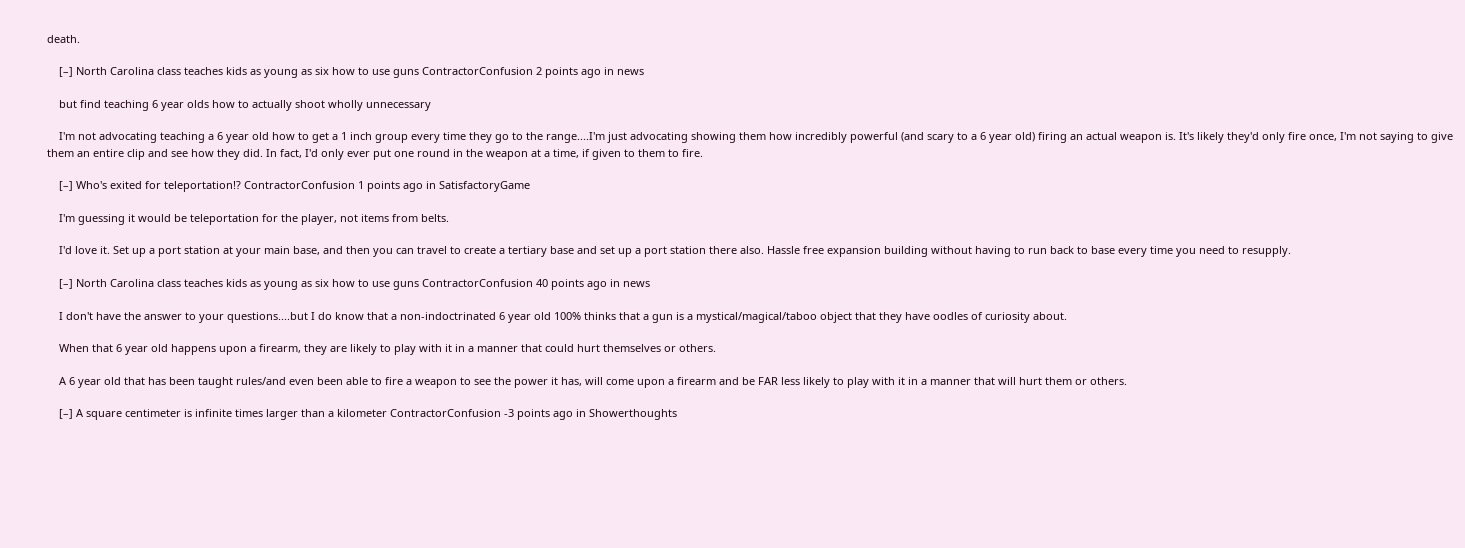death.

    [–] North Carolina class teaches kids as young as six how to use guns ContractorConfusion 2 points ago in news

    but find teaching 6 year olds how to actually shoot wholly unnecessary

    I'm not advocating teaching a 6 year old how to get a 1 inch group every time they go to the range....I'm just advocating showing them how incredibly powerful (and scary to a 6 year old) firing an actual weapon is. It's likely they'd only fire once, I'm not saying to give them an entire clip and see how they did. In fact, I'd only ever put one round in the weapon at a time, if given to them to fire.

    [–] Who's exited for teleportation!? ContractorConfusion 1 points ago in SatisfactoryGame

    I'm guessing it would be teleportation for the player, not items from belts.

    I'd love it. Set up a port station at your main base, and then you can travel to create a tertiary base and set up a port station there also. Hassle free expansion building without having to run back to base every time you need to resupply.

    [–] North Carolina class teaches kids as young as six how to use guns ContractorConfusion 40 points ago in news

    I don't have the answer to your questions....but I do know that a non-indoctrinated 6 year old 100% thinks that a gun is a mystical/magical/taboo object that they have oodles of curiosity about.

    When that 6 year old happens upon a firearm, they are likely to play with it in a manner that could hurt themselves or others.

    A 6 year old that has been taught rules/and even been able to fire a weapon to see the power it has, will come upon a firearm and be FAR less likely to play with it in a manner that will hurt them or others.

    [–] A square centimeter is infinite times larger than a kilometer ContractorConfusion -3 points ago in Showerthoughts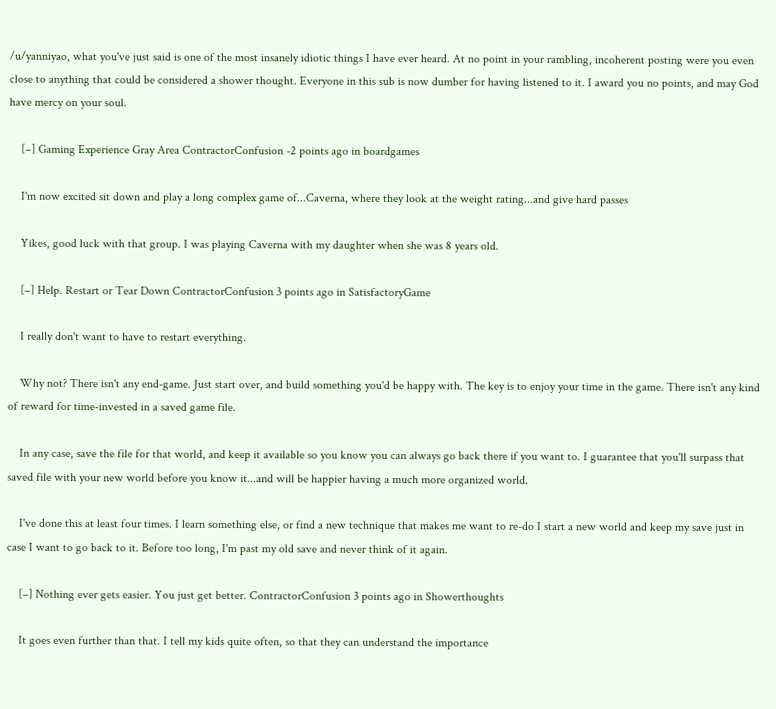/u/yanniyao, what you've just said is one of the most insanely idiotic things I have ever heard. At no point in your rambling, incoherent posting were you even close to anything that could be considered a shower thought. Everyone in this sub is now dumber for having listened to it. I award you no points, and may God have mercy on your soul.

    [–] Gaming Experience Gray Area ContractorConfusion -2 points ago in boardgames

    I'm now excited sit down and play a long complex game of...Caverna, where they look at the weight rating...and give hard passes

    Yikes, good luck with that group. I was playing Caverna with my daughter when she was 8 years old.

    [–] Help. Restart or Tear Down ContractorConfusion 3 points ago in SatisfactoryGame

    I really don't want to have to restart everything.

    Why not? There isn't any end-game. Just start over, and build something you'd be happy with. The key is to enjoy your time in the game. There isn't any kind of reward for time-invested in a saved game file.

    In any case, save the file for that world, and keep it available so you know you can always go back there if you want to. I guarantee that you'll surpass that saved file with your new world before you know it...and will be happier having a much more organized world.

    I've done this at least four times. I learn something else, or find a new technique that makes me want to re-do I start a new world and keep my save just in case I want to go back to it. Before too long, I'm past my old save and never think of it again.

    [–] Nothing ever gets easier. You just get better. ContractorConfusion 3 points ago in Showerthoughts

    It goes even further than that. I tell my kids quite often, so that they can understand the importance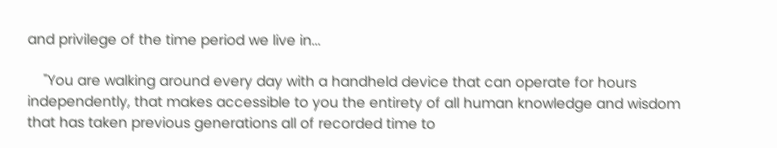and privilege of the time period we live in...

    "You are walking around every day with a handheld device that can operate for hours independently, that makes accessible to you the entirety of all human knowledge and wisdom that has taken previous generations all of recorded time to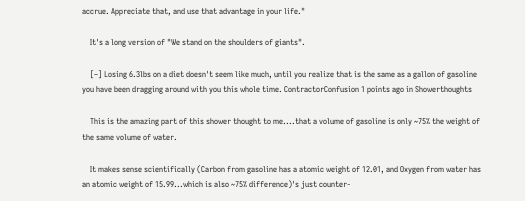accrue. Appreciate that, and use that advantage in your life."

    It's a long version of "We stand on the shoulders of giants".

    [–] Losing 6.3lbs on a diet doesn't seem like much, until you realize that is the same as a gallon of gasoline you have been dragging around with you this whole time. ContractorConfusion 1 points ago in Showerthoughts

    This is the amazing part of this shower thought to me....that a volume of gasoline is only ~75% the weight of the same volume of water.

    It makes sense scientifically (Carbon from gasoline has a atomic weight of 12.01, and Oxygen from water has an atomic weight of 15.99...which is also ~75% difference)'s just counter-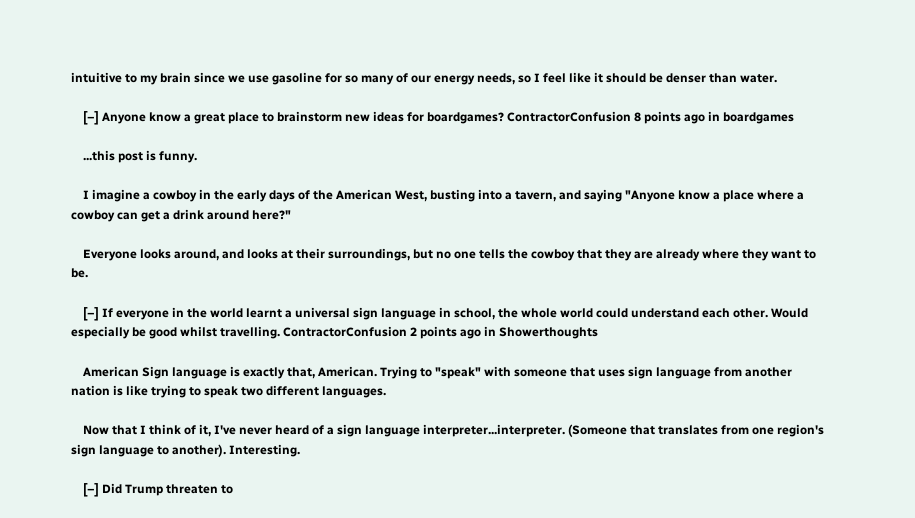intuitive to my brain since we use gasoline for so many of our energy needs, so I feel like it should be denser than water.

    [–] Anyone know a great place to brainstorm new ideas for boardgames? ContractorConfusion 8 points ago in boardgames

    ...this post is funny.

    I imagine a cowboy in the early days of the American West, busting into a tavern, and saying "Anyone know a place where a cowboy can get a drink around here?"

    Everyone looks around, and looks at their surroundings, but no one tells the cowboy that they are already where they want to be.

    [–] If everyone in the world learnt a universal sign language in school, the whole world could understand each other. Would especially be good whilst travelling. ContractorConfusion 2 points ago in Showerthoughts

    American Sign language is exactly that, American. Trying to "speak" with someone that uses sign language from another nation is like trying to speak two different languages.

    Now that I think of it, I've never heard of a sign language interpreter...interpreter. (Someone that translates from one region's sign language to another). Interesting.

    [–] Did Trump threaten to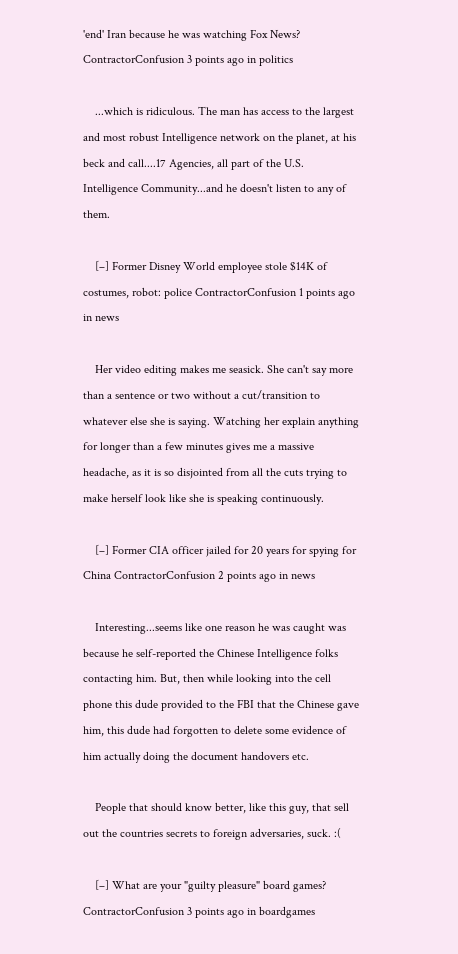'end' Iran because he was watching Fox News? ContractorConfusion 3 points ago in politics

    ...which is ridiculous. The man has access to the largest and most robust Intelligence network on the planet, at his beck and call....17 Agencies, all part of the U.S. Intelligence Community...and he doesn't listen to any of them.

    [–] Former Disney World employee stole $14K of costumes, robot: police ContractorConfusion 1 points ago in news

    Her video editing makes me seasick. She can't say more than a sentence or two without a cut/transition to whatever else she is saying. Watching her explain anything for longer than a few minutes gives me a massive headache, as it is so disjointed from all the cuts trying to make herself look like she is speaking continuously.

    [–] Former CIA officer jailed for 20 years for spying for China ContractorConfusion 2 points ago in news

    Interesting...seems like one reason he was caught was because he self-reported the Chinese Intelligence folks contacting him. But, then while looking into the cell phone this dude provided to the FBI that the Chinese gave him, this dude had forgotten to delete some evidence of him actually doing the document handovers etc.

    People that should know better, like this guy, that sell out the countries secrets to foreign adversaries, suck. :(

    [–] What are your "guilty pleasure" board games? ContractorConfusion 3 points ago in boardgames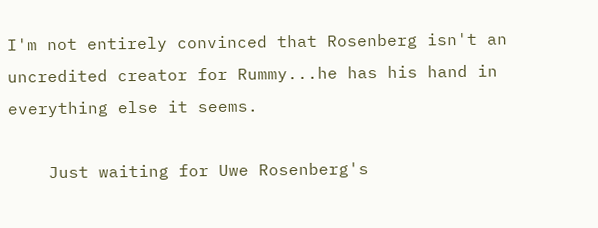I'm not entirely convinced that Rosenberg isn't an uncredited creator for Rummy...he has his hand in everything else it seems.

    Just waiting for Uwe Rosenberg's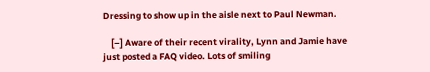Dressing to show up in the aisle next to Paul Newman.

    [–] Aware of their recent virality, Lynn and Jamie have just posted a FAQ video. Lots of smiling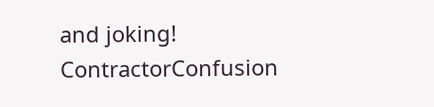and joking! ContractorConfusion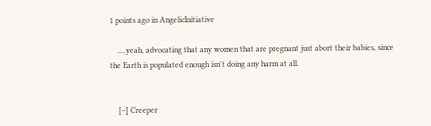1 points ago in AngelicInitiative

    ....yeah, advocating that any women that are pregnant just abort their babies, since the Earth is populated enough isn't doing any harm at all.


    [–] Creeper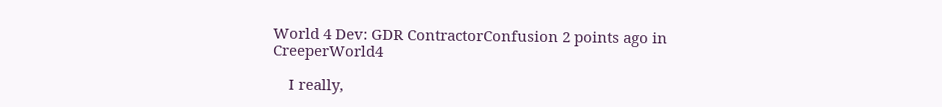World 4 Dev: GDR ContractorConfusion 2 points ago in CreeperWorld4

    I really,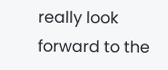really look forward to the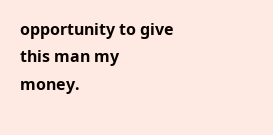opportunity to give this man my money.